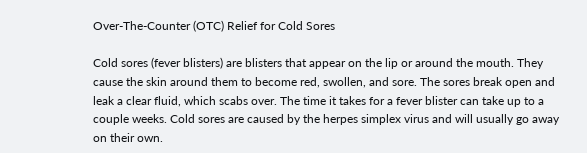Over-The-Counter (OTC) Relief for Cold Sores

Cold sores (fever blisters) are blisters that appear on the lip or around the mouth. They cause the skin around them to become red, swollen, and sore. The sores break open and leak a clear fluid, which scabs over. The time it takes for a fever blister can take up to a couple weeks. Cold sores are caused by the herpes simplex virus and will usually go away on their own.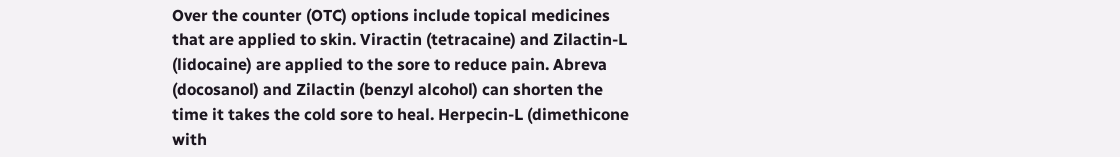Over the counter (OTC) options include topical medicines that are applied to skin. Viractin (tetracaine) and Zilactin-L (lidocaine) are applied to the sore to reduce pain. Abreva (docosanol) and Zilactin (benzyl alcohol) can shorten the time it takes the cold sore to heal. Herpecin-L (dimethicone with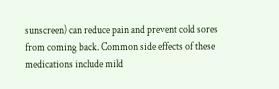sunscreen) can reduce pain and prevent cold sores from coming back. Common side effects of these medications include mild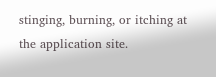stinging, burning, or itching at the application site.